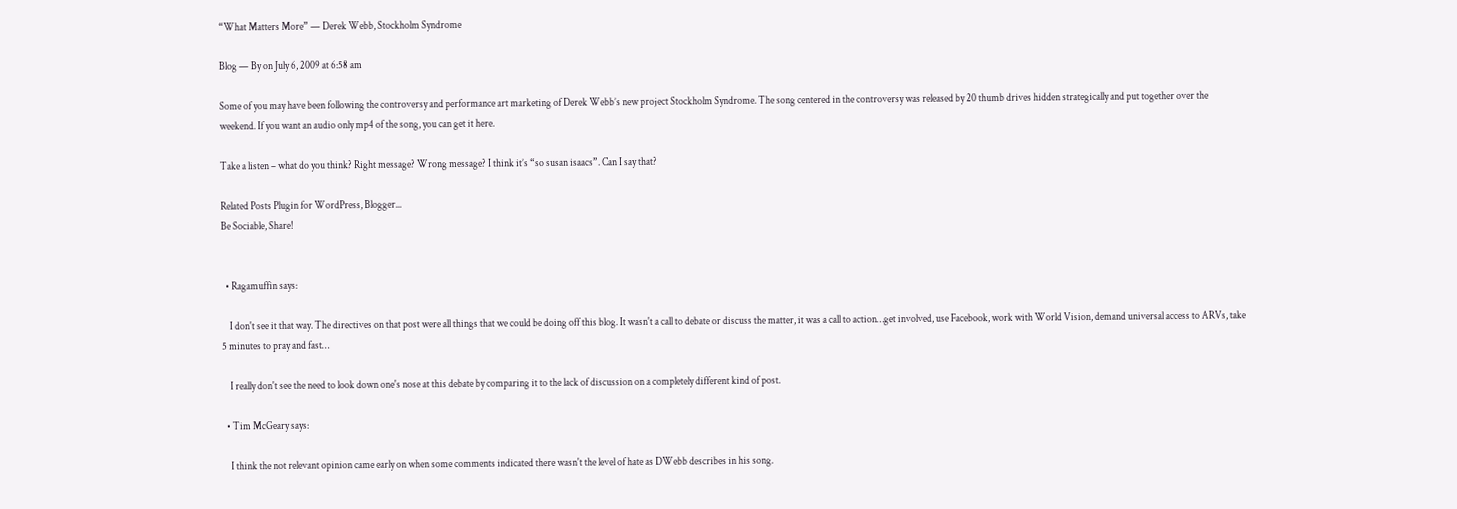“What Matters More” — Derek Webb, Stockholm Syndrome

Blog — By on July 6, 2009 at 6:58 am

Some of you may have been following the controversy and performance art marketing of Derek Webb’s new project Stockholm Syndrome. The song centered in the controversy was released by 20 thumb drives hidden strategically and put together over the weekend. If you want an audio only mp4 of the song, you can get it here.

Take a listen – what do you think? Right message? Wrong message? I think it’s “so susan isaacs”. Can I say that?

Related Posts Plugin for WordPress, Blogger...
Be Sociable, Share!


  • Ragamuffin says:

    I don't see it that way. The directives on that post were all things that we could be doing off this blog. It wasn't a call to debate or discuss the matter, it was a call to action…get involved, use Facebook, work with World Vision, demand universal access to ARVs, take 5 minutes to pray and fast…

    I really don't see the need to look down one's nose at this debate by comparing it to the lack of discussion on a completely different kind of post.

  • Tim McGeary says:

    I think the not relevant opinion came early on when some comments indicated there wasn't the level of hate as DWebb describes in his song.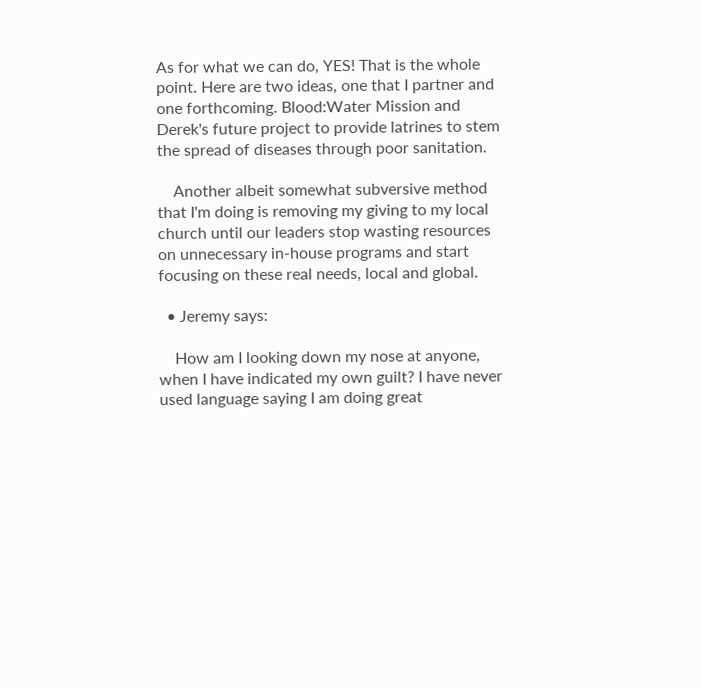As for what we can do, YES! That is the whole point. Here are two ideas, one that I partner and one forthcoming. Blood:Water Mission and Derek's future project to provide latrines to stem the spread of diseases through poor sanitation.

    Another albeit somewhat subversive method that I'm doing is removing my giving to my local church until our leaders stop wasting resources on unnecessary in-house programs and start focusing on these real needs, local and global.

  • Jeremy says:

    How am I looking down my nose at anyone, when I have indicated my own guilt? I have never used language saying I am doing great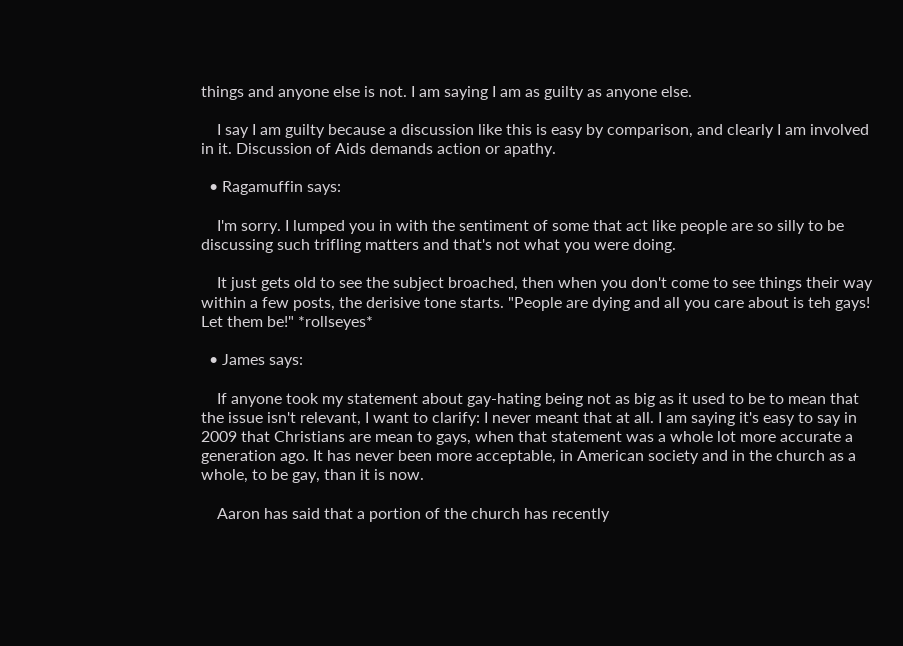things and anyone else is not. I am saying I am as guilty as anyone else.

    I say I am guilty because a discussion like this is easy by comparison, and clearly I am involved in it. Discussion of Aids demands action or apathy.

  • Ragamuffin says:

    I'm sorry. I lumped you in with the sentiment of some that act like people are so silly to be discussing such trifling matters and that's not what you were doing.

    It just gets old to see the subject broached, then when you don't come to see things their way within a few posts, the derisive tone starts. "People are dying and all you care about is teh gays! Let them be!" *rollseyes*

  • James says:

    If anyone took my statement about gay-hating being not as big as it used to be to mean that the issue isn't relevant, I want to clarify: I never meant that at all. I am saying it's easy to say in 2009 that Christians are mean to gays, when that statement was a whole lot more accurate a generation ago. It has never been more acceptable, in American society and in the church as a whole, to be gay, than it is now.

    Aaron has said that a portion of the church has recently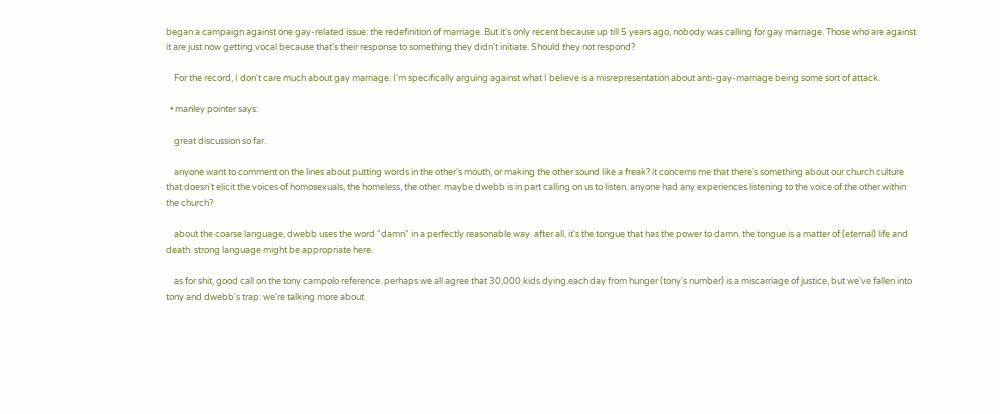began a campaign against one gay-related issue: the redefinition of marriage. But it's only recent because up till 5 years ago, nobody was calling for gay marriage. Those who are against it are just now getting vocal because that's their response to something they didn't initiate. Should they not respond?

    For the record, I don't care much about gay marriage. I'm specifically arguing against what I believe is a misrepresentation about anti-gay-marriage being some sort of attack.

  • manley pointer says:

    great discussion so far.

    anyone want to comment on the lines about putting words in the other's mouth, or making the other sound like a freak? it concerns me that there's something about our church culture that doesn't elicit the voices of homosexuals, the homeless, the other. maybe dwebb is in part calling on us to listen. anyone had any experiences listening to the voice of the other within the church?

    about the coarse language, dwebb uses the word "damn" in a perfectly reasonable way. after all, it's the tongue that has the power to damn. the tongue is a matter of (eternal) life and death. strong language might be appropriate here.

    as for shit, good call on the tony campolo reference. perhaps we all agree that 30,000 kids dying each day from hunger (tony's number) is a miscarriage of justice, but we've fallen into tony and dwebb's trap: we're talking more about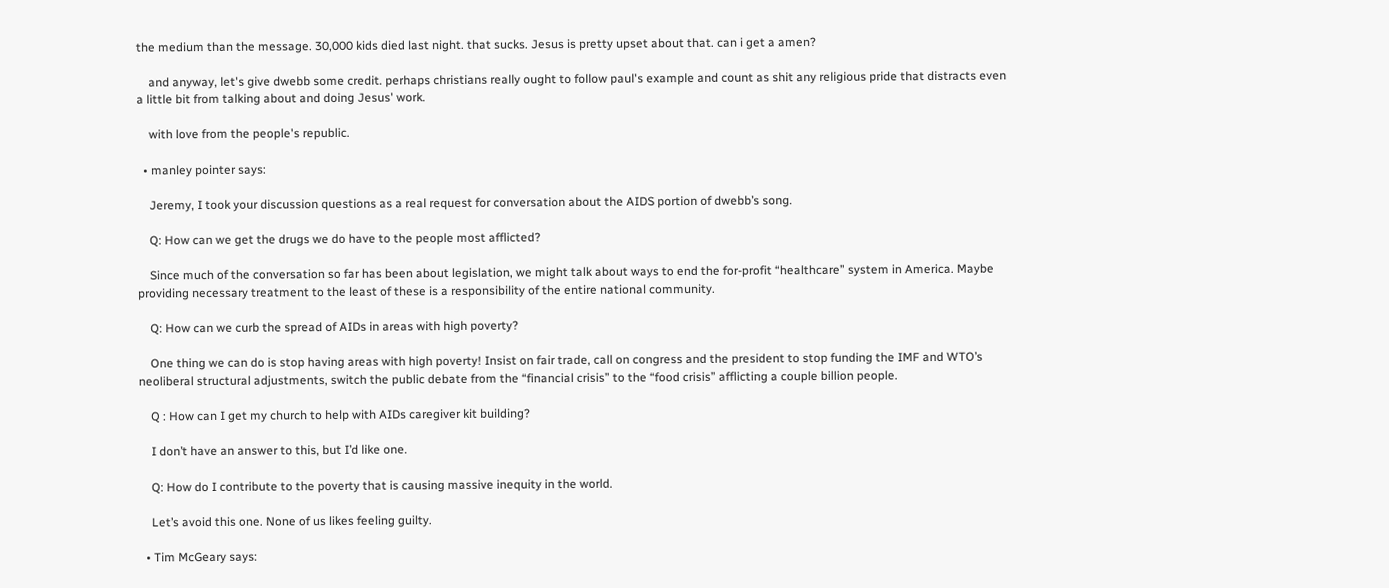the medium than the message. 30,000 kids died last night. that sucks. Jesus is pretty upset about that. can i get a amen?

    and anyway, let's give dwebb some credit. perhaps christians really ought to follow paul's example and count as shit any religious pride that distracts even a little bit from talking about and doing Jesus' work.

    with love from the people's republic.

  • manley pointer says:

    Jeremy, I took your discussion questions as a real request for conversation about the AIDS portion of dwebb’s song.

    Q: How can we get the drugs we do have to the people most afflicted?

    Since much of the conversation so far has been about legislation, we might talk about ways to end the for-profit “healthcare” system in America. Maybe providing necessary treatment to the least of these is a responsibility of the entire national community.

    Q: How can we curb the spread of AIDs in areas with high poverty?

    One thing we can do is stop having areas with high poverty! Insist on fair trade, call on congress and the president to stop funding the IMF and WTO’s neoliberal structural adjustments, switch the public debate from the “financial crisis” to the “food crisis” afflicting a couple billion people.

    Q : How can I get my church to help with AIDs caregiver kit building?

    I don’t have an answer to this, but I’d like one.

    Q: How do I contribute to the poverty that is causing massive inequity in the world.

    Let’s avoid this one. None of us likes feeling guilty.

  • Tim McGeary says: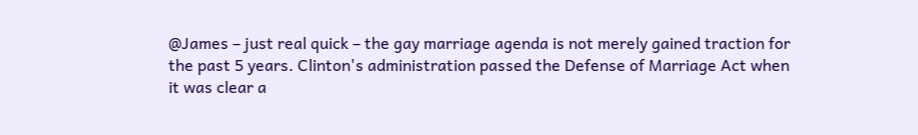@James – just real quick – the gay marriage agenda is not merely gained traction for the past 5 years. Clinton's administration passed the Defense of Marriage Act when it was clear a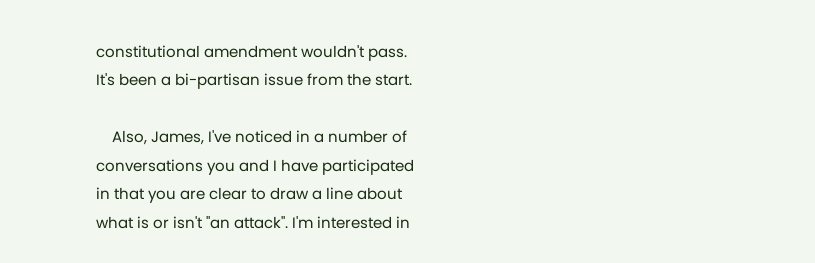constitutional amendment wouldn't pass. It's been a bi-partisan issue from the start.

    Also, James, I've noticed in a number of conversations you and I have participated in that you are clear to draw a line about what is or isn't "an attack". I'm interested in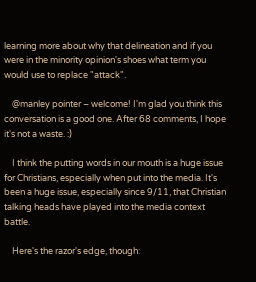learning more about why that delineation and if you were in the minority opinion's shoes what term you would use to replace "attack".

    @manley pointer – welcome! I'm glad you think this conversation is a good one. After 68 comments, I hope it's not a waste. :)

    I think the putting words in our mouth is a huge issue for Christians, especially when put into the media. It's been a huge issue, especially since 9/11, that Christian talking heads have played into the media context battle.

    Here's the razor's edge, though: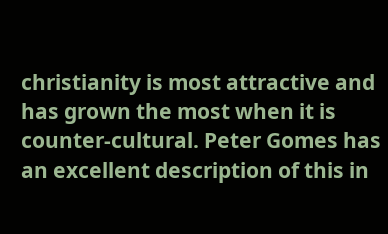christianity is most attractive and has grown the most when it is counter-cultural. Peter Gomes has an excellent description of this in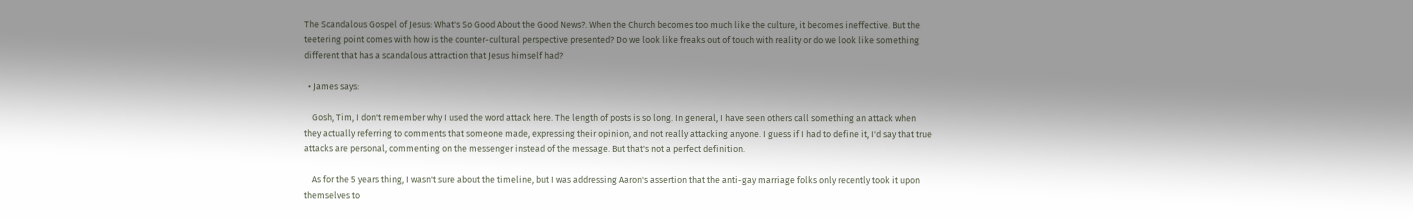The Scandalous Gospel of Jesus: What's So Good About the Good News?. When the Church becomes too much like the culture, it becomes ineffective. But the teetering point comes with how is the counter-cultural perspective presented? Do we look like freaks out of touch with reality or do we look like something different that has a scandalous attraction that Jesus himself had?

  • James says:

    Gosh, Tim, I don't remember why I used the word attack here. The length of posts is so long. In general, I have seen others call something an attack when they actually referring to comments that someone made, expressing their opinion, and not really attacking anyone. I guess if I had to define it, I'd say that true attacks are personal, commenting on the messenger instead of the message. But that's not a perfect definition.

    As for the 5 years thing, I wasn't sure about the timeline, but I was addressing Aaron's assertion that the anti-gay marriage folks only recently took it upon themselves to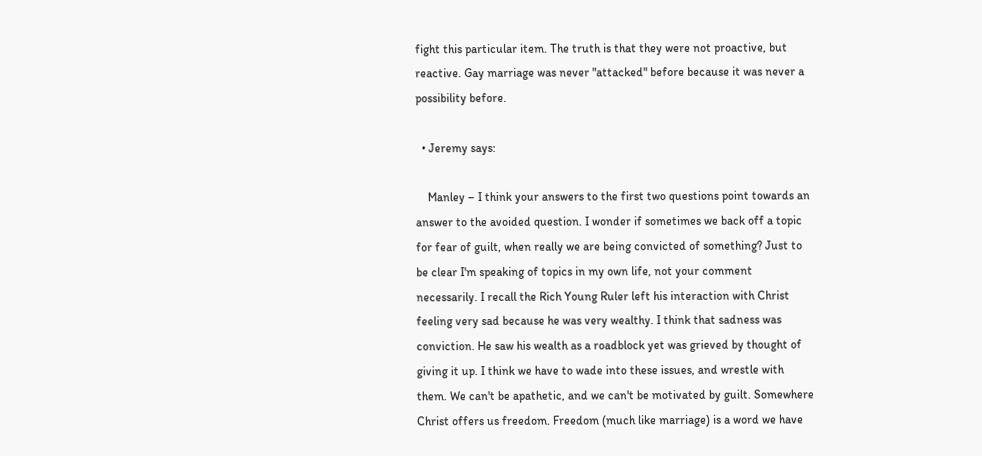fight this particular item. The truth is that they were not proactive, but reactive. Gay marriage was never "attacked" before because it was never a possibility before.

  • Jeremy says:

    Manley – I think your answers to the first two questions point towards an answer to the avoided question. I wonder if sometimes we back off a topic for fear of guilt, when really we are being convicted of something? Just to be clear I'm speaking of topics in my own life, not your comment necessarily. I recall the Rich Young Ruler left his interaction with Christ feeling very sad because he was very wealthy. I think that sadness was conviction. He saw his wealth as a roadblock yet was grieved by thought of giving it up. I think we have to wade into these issues, and wrestle with them. We can't be apathetic, and we can't be motivated by guilt. Somewhere Christ offers us freedom. Freedom (much like marriage) is a word we have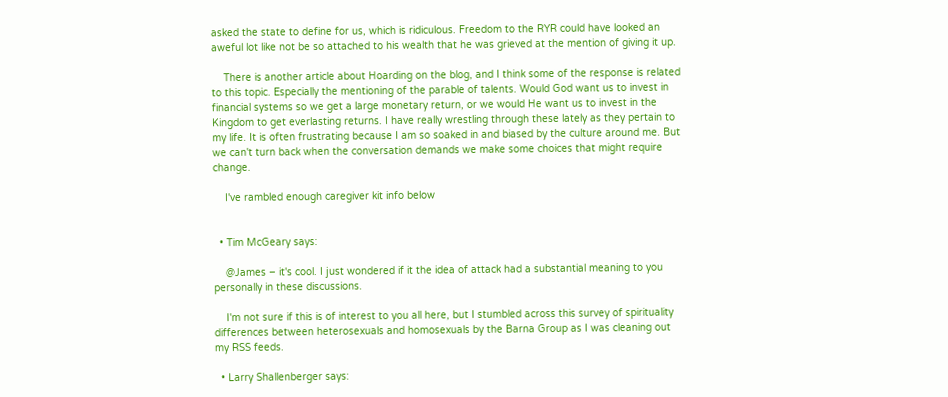asked the state to define for us, which is ridiculous. Freedom to the RYR could have looked an aweful lot like not be so attached to his wealth that he was grieved at the mention of giving it up.

    There is another article about Hoarding on the blog, and I think some of the response is related to this topic. Especially the mentioning of the parable of talents. Would God want us to invest in financial systems so we get a large monetary return, or we would He want us to invest in the Kingdom to get everlasting returns. I have really wrestling through these lately as they pertain to my life. It is often frustrating because I am so soaked in and biased by the culture around me. But we can't turn back when the conversation demands we make some choices that might require change.

    I've rambled enough caregiver kit info below


  • Tim McGeary says:

    @James – it's cool. I just wondered if it the idea of attack had a substantial meaning to you personally in these discussions.

    I'm not sure if this is of interest to you all here, but I stumbled across this survey of spirituality differences between heterosexuals and homosexuals by the Barna Group as I was cleaning out my RSS feeds.

  • Larry Shallenberger says: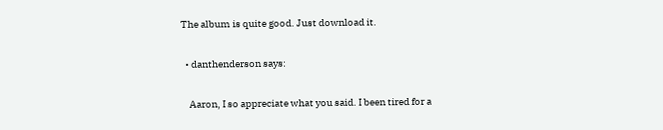The album is quite good. Just download it.

  • danthenderson says:

    Aaron, I so appreciate what you said. I been tired for a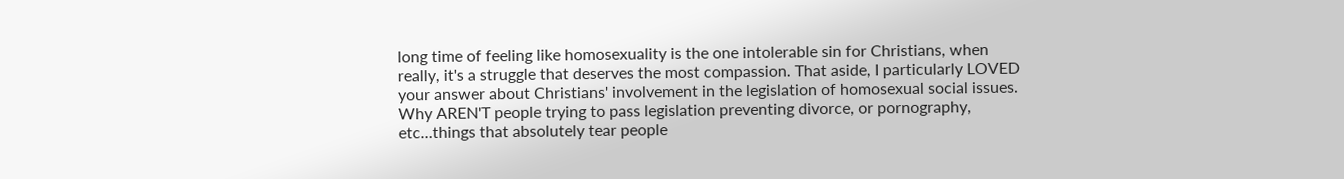long time of feeling like homosexuality is the one intolerable sin for Christians, when really, it's a struggle that deserves the most compassion. That aside, I particularly LOVED your answer about Christians' involvement in the legislation of homosexual social issues. Why AREN'T people trying to pass legislation preventing divorce, or pornography, etc…things that absolutely tear people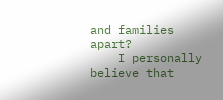and families apart?
    I personally believe that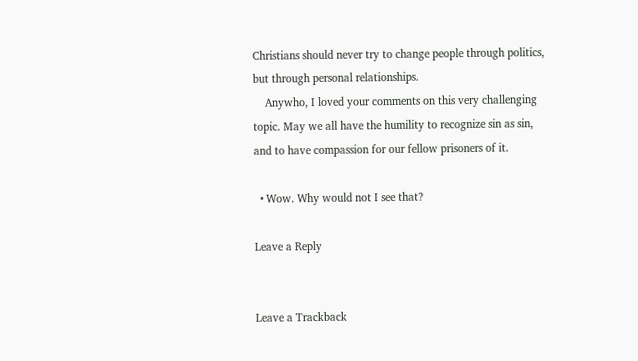Christians should never try to change people through politics, but through personal relationships.
    Anywho, I loved your comments on this very challenging topic. May we all have the humility to recognize sin as sin, and to have compassion for our fellow prisoners of it.

  • Wow. Why would not I see that?

Leave a Reply


Leave a Trackback